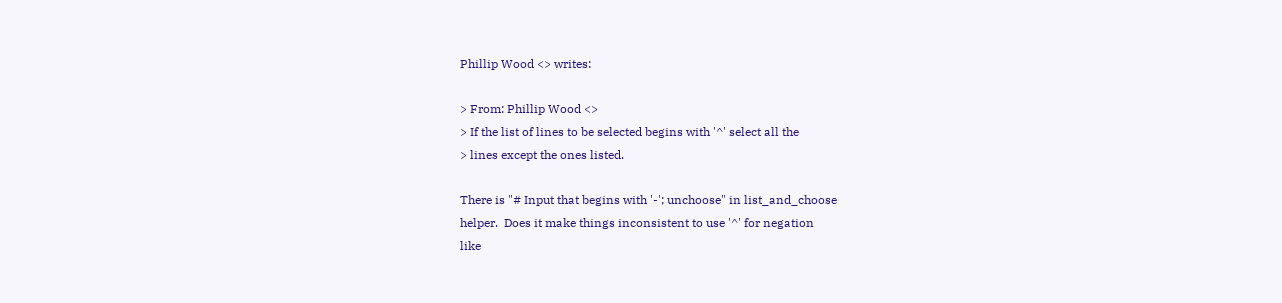Phillip Wood <> writes:

> From: Phillip Wood <>
> If the list of lines to be selected begins with '^' select all the
> lines except the ones listed.

There is "# Input that begins with '-'; unchoose" in list_and_choose
helper.  Does it make things inconsistent to use '^' for negation
like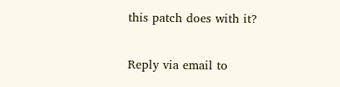this patch does with it?

Reply via email to